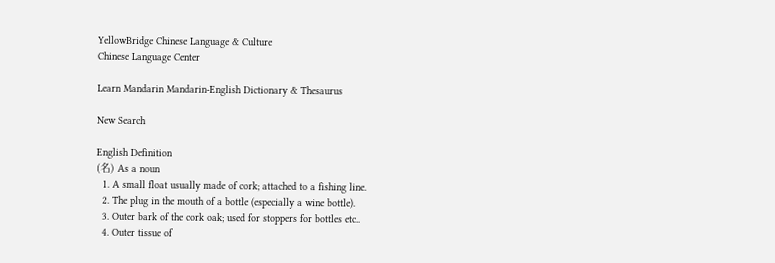YellowBridge Chinese Language & Culture
Chinese Language Center

Learn Mandarin Mandarin-English Dictionary & Thesaurus

New Search

English Definition
(名) As a noun
  1. A small float usually made of cork; attached to a fishing line.
  2. The plug in the mouth of a bottle (especially a wine bottle).
  3. Outer bark of the cork oak; used for stoppers for bottles etc..
  4. Outer tissue of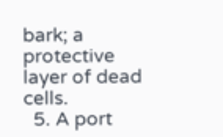bark; a protective layer of dead cells.
  5. A port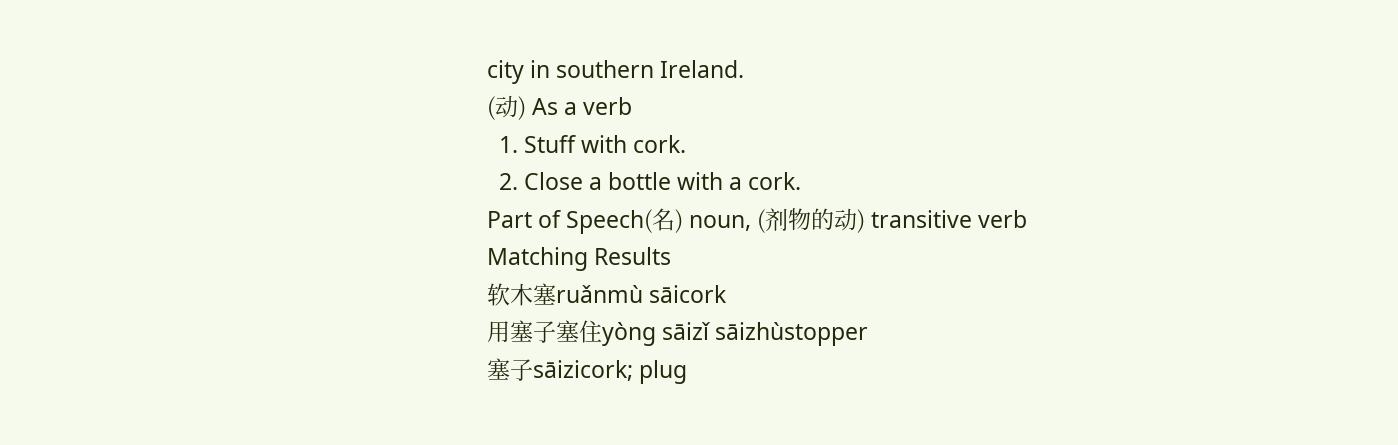city in southern Ireland.
(动) As a verb
  1. Stuff with cork.
  2. Close a bottle with a cork.
Part of Speech(名) noun, (剂物的动) transitive verb
Matching Results
软木塞ruǎnmù sāicork
用塞子塞住yòng sāizǐ sāizhùstopper
塞子sāizicork; plug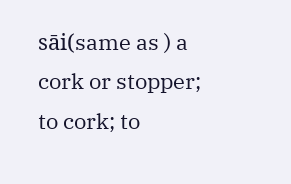sāi(same as ) a cork or stopper; to cork; to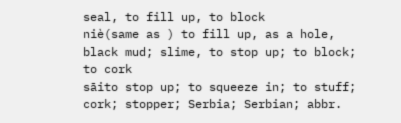seal, to fill up, to block
niè(same as ) to fill up, as a hole, black mud; slime, to stop up; to block; to cork
sāito stop up; to squeeze in; to stuff; cork; stopper; Serbia; Serbian; abbr.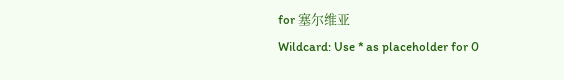for 塞尔维亚
Wildcard: Use * as placeholder for 0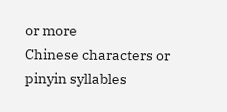or more
Chinese characters or pinyin syllables